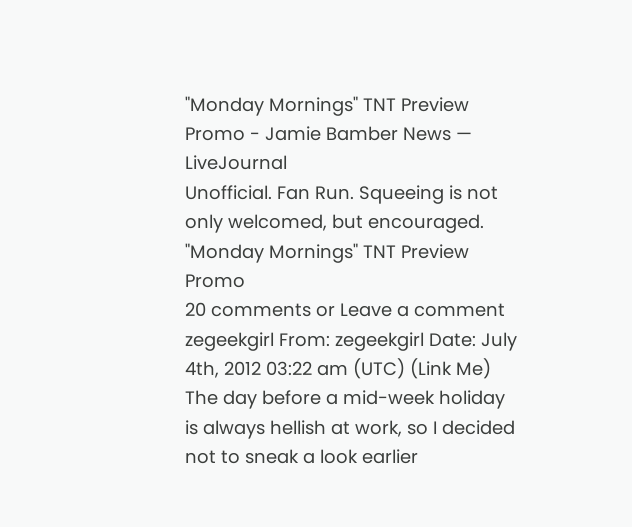"Monday Mornings" TNT Preview Promo - Jamie Bamber News — LiveJournal
Unofficial. Fan Run. Squeeing is not only welcomed, but encouraged.
"Monday Mornings" TNT Preview Promo
20 comments or Leave a comment
zegeekgirl From: zegeekgirl Date: July 4th, 2012 03:22 am (UTC) (Link Me)
The day before a mid-week holiday is always hellish at work, so I decided not to sneak a look earlier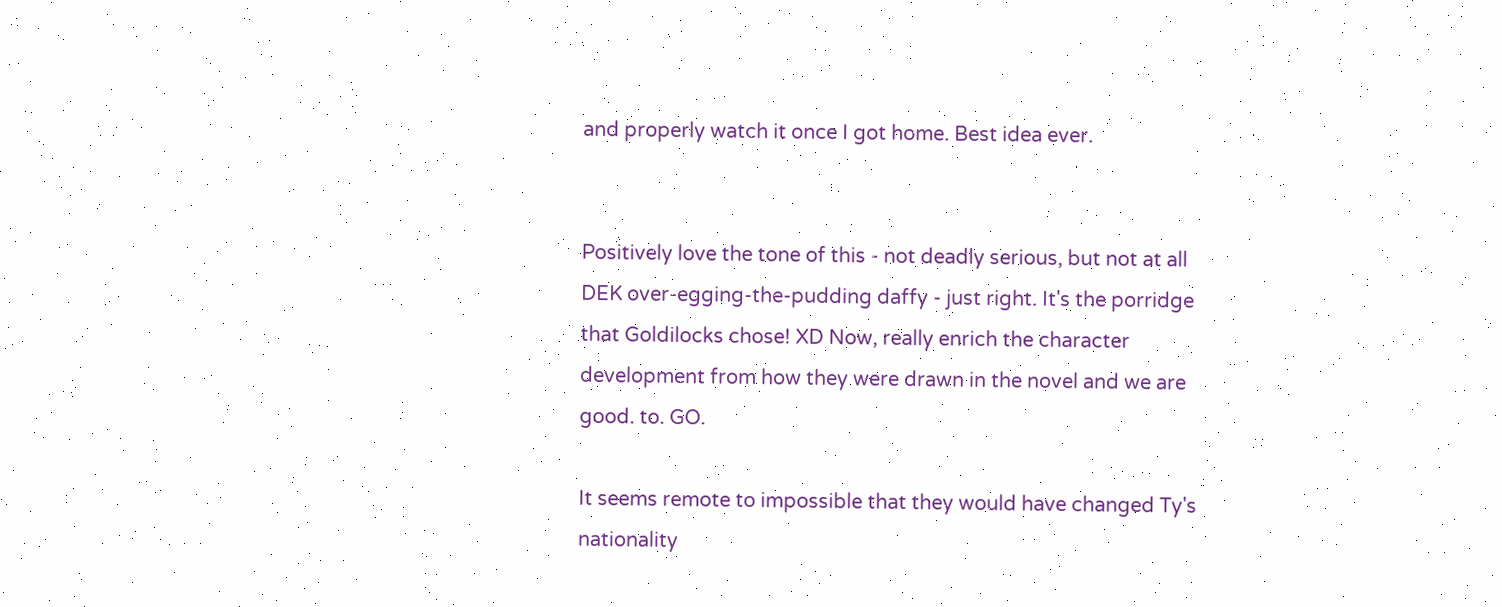and properly watch it once I got home. Best idea ever.


Positively love the tone of this - not deadly serious, but not at all DEK over-egging-the-pudding daffy - just right. It's the porridge that Goldilocks chose! XD Now, really enrich the character development from how they were drawn in the novel and we are good. to. GO.

It seems remote to impossible that they would have changed Ty's nationality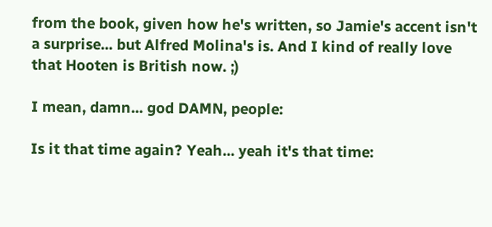from the book, given how he's written, so Jamie's accent isn't a surprise... but Alfred Molina's is. And I kind of really love that Hooten is British now. ;)

I mean, damn... god DAMN, people:

Is it that time again? Yeah... yeah it's that time: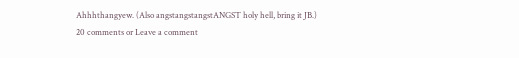Ahhhthangyew. (Also angstangstangstANGST holy hell, bring it JB.)
20 comments or Leave a comment